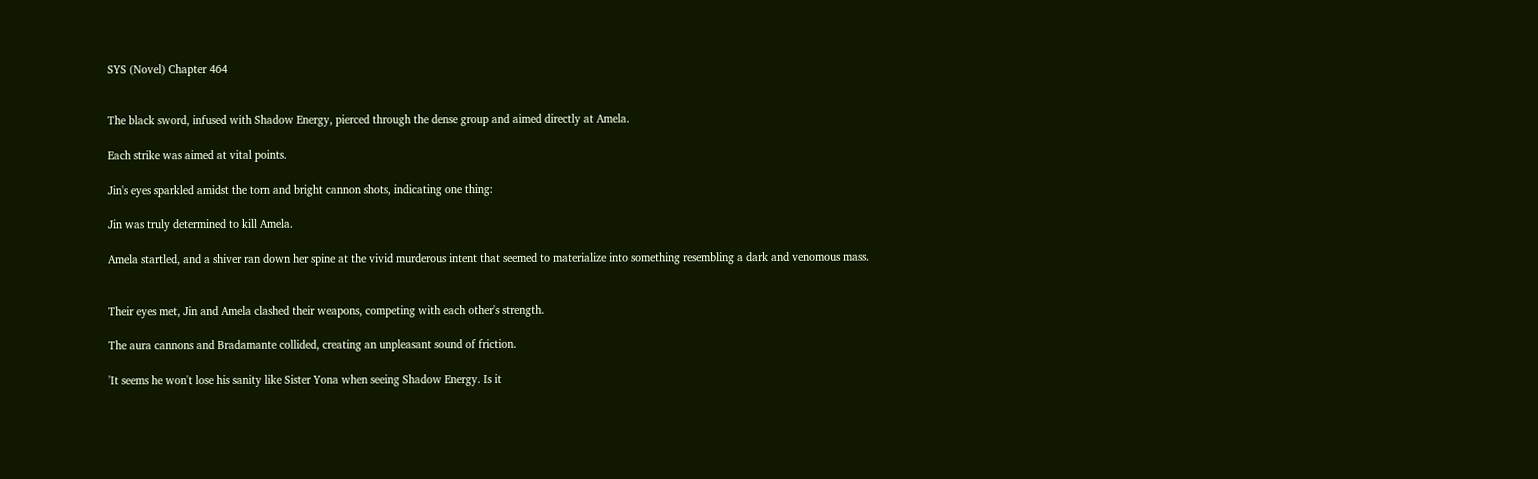SYS (Novel) Chapter 464


The black sword, infused with Shadow Energy, pierced through the dense group and aimed directly at Amela.

Each strike was aimed at vital points.

Jin's eyes sparkled amidst the torn and bright cannon shots, indicating one thing:

Jin was truly determined to kill Amela.

Amela startled, and a shiver ran down her spine at the vivid murderous intent that seemed to materialize into something resembling a dark and venomous mass.


Their eyes met, Jin and Amela clashed their weapons, competing with each other's strength.

The aura cannons and Bradamante collided, creating an unpleasant sound of friction.

'It seems he won't lose his sanity like Sister Yona when seeing Shadow Energy. Is it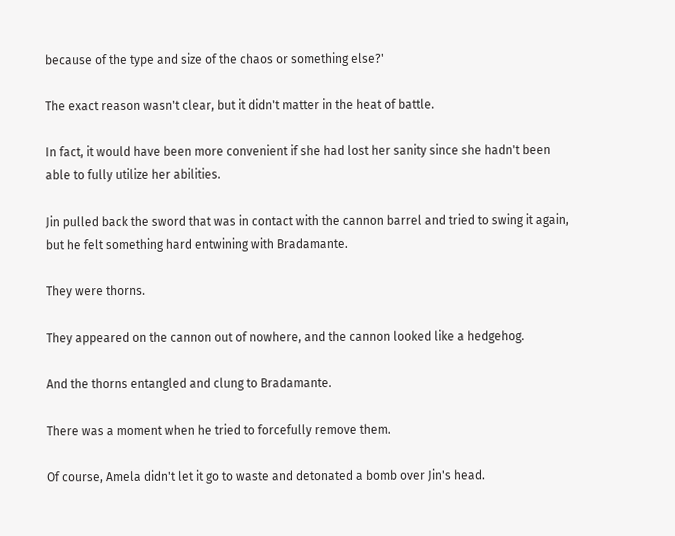because of the type and size of the chaos or something else?'

The exact reason wasn't clear, but it didn't matter in the heat of battle.

In fact, it would have been more convenient if she had lost her sanity since she hadn't been able to fully utilize her abilities.

Jin pulled back the sword that was in contact with the cannon barrel and tried to swing it again, but he felt something hard entwining with Bradamante.

They were thorns.

They appeared on the cannon out of nowhere, and the cannon looked like a hedgehog.

And the thorns entangled and clung to Bradamante.

There was a moment when he tried to forcefully remove them.

Of course, Amela didn't let it go to waste and detonated a bomb over Jin's head.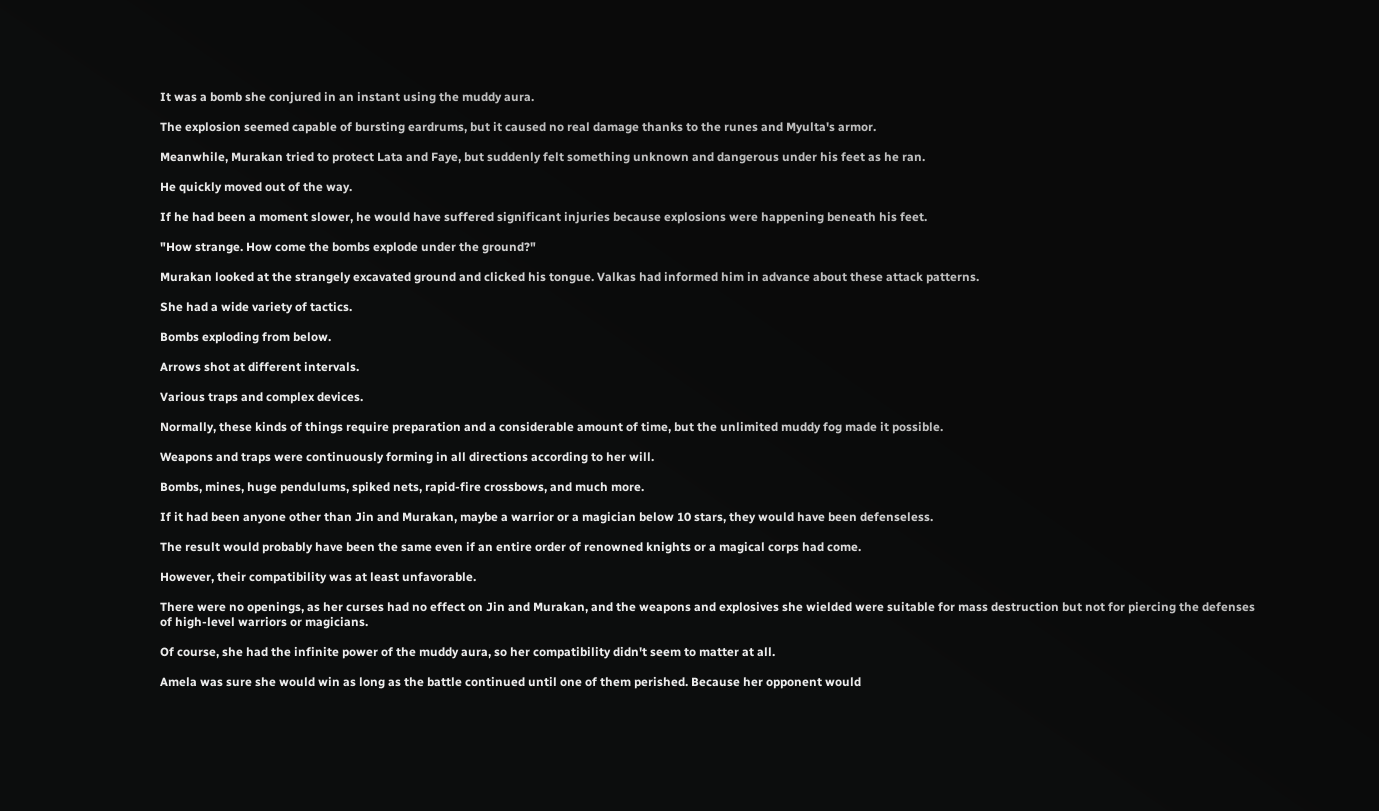It was a bomb she conjured in an instant using the muddy aura.

The explosion seemed capable of bursting eardrums, but it caused no real damage thanks to the runes and Myulta's armor.

Meanwhile, Murakan tried to protect Lata and Faye, but suddenly felt something unknown and dangerous under his feet as he ran.

He quickly moved out of the way.

If he had been a moment slower, he would have suffered significant injuries because explosions were happening beneath his feet.

"How strange. How come the bombs explode under the ground?"

Murakan looked at the strangely excavated ground and clicked his tongue. Valkas had informed him in advance about these attack patterns.

She had a wide variety of tactics.

Bombs exploding from below.

Arrows shot at different intervals.

Various traps and complex devices.

Normally, these kinds of things require preparation and a considerable amount of time, but the unlimited muddy fog made it possible.

Weapons and traps were continuously forming in all directions according to her will.

Bombs, mines, huge pendulums, spiked nets, rapid-fire crossbows, and much more.

If it had been anyone other than Jin and Murakan, maybe a warrior or a magician below 10 stars, they would have been defenseless.

The result would probably have been the same even if an entire order of renowned knights or a magical corps had come.

However, their compatibility was at least unfavorable.

There were no openings, as her curses had no effect on Jin and Murakan, and the weapons and explosives she wielded were suitable for mass destruction but not for piercing the defenses of high-level warriors or magicians.

Of course, she had the infinite power of the muddy aura, so her compatibility didn't seem to matter at all.

Amela was sure she would win as long as the battle continued until one of them perished. Because her opponent would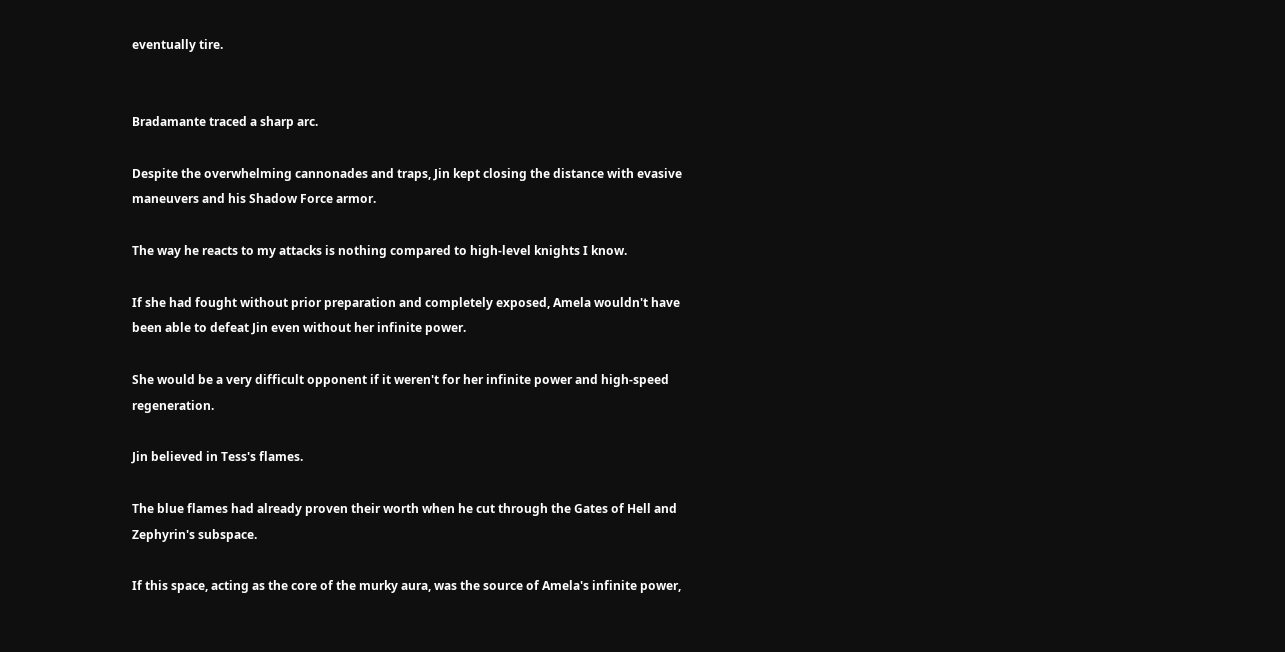eventually tire.


Bradamante traced a sharp arc.

Despite the overwhelming cannonades and traps, Jin kept closing the distance with evasive maneuvers and his Shadow Force armor.

The way he reacts to my attacks is nothing compared to high-level knights I know.

If she had fought without prior preparation and completely exposed, Amela wouldn't have been able to defeat Jin even without her infinite power.

She would be a very difficult opponent if it weren't for her infinite power and high-speed regeneration.

Jin believed in Tess's flames.

The blue flames had already proven their worth when he cut through the Gates of Hell and Zephyrin's subspace.

If this space, acting as the core of the murky aura, was the source of Amela's infinite power,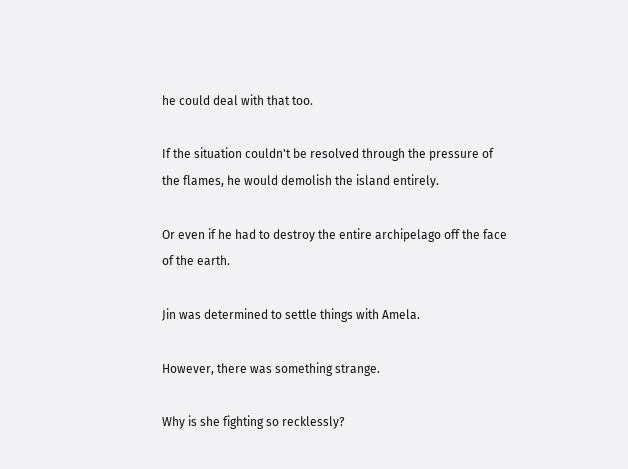he could deal with that too.

If the situation couldn't be resolved through the pressure of the flames, he would demolish the island entirely.

Or even if he had to destroy the entire archipelago off the face of the earth.

Jin was determined to settle things with Amela.

However, there was something strange.

Why is she fighting so recklessly?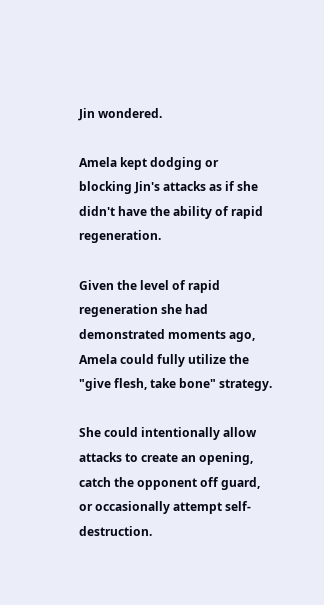Jin wondered.

Amela kept dodging or blocking Jin's attacks as if she didn't have the ability of rapid regeneration.

Given the level of rapid regeneration she had demonstrated moments ago, Amela could fully utilize the "give flesh, take bone" strategy.

She could intentionally allow attacks to create an opening, catch the opponent off guard, or occasionally attempt self-destruction.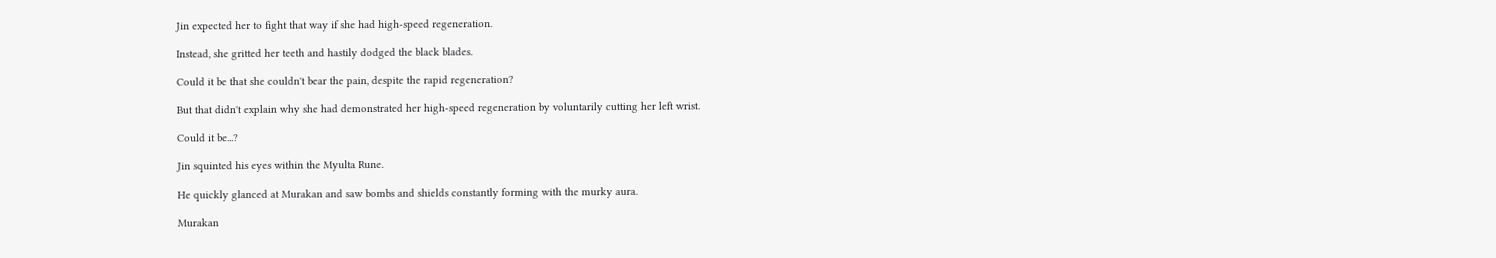Jin expected her to fight that way if she had high-speed regeneration.

Instead, she gritted her teeth and hastily dodged the black blades.

Could it be that she couldn't bear the pain, despite the rapid regeneration?

But that didn't explain why she had demonstrated her high-speed regeneration by voluntarily cutting her left wrist.

Could it be...?

Jin squinted his eyes within the Myulta Rune.

He quickly glanced at Murakan and saw bombs and shields constantly forming with the murky aura.

Murakan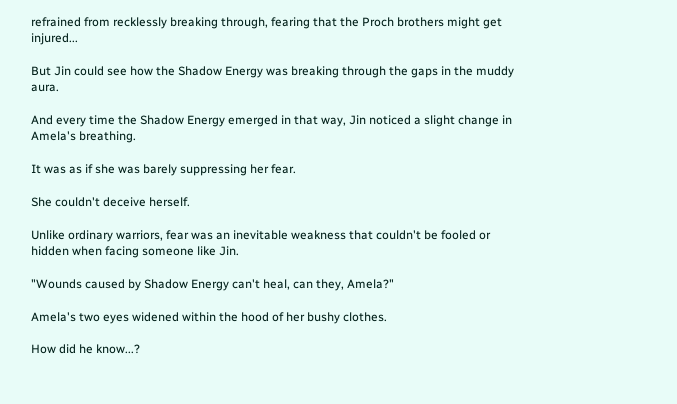refrained from recklessly breaking through, fearing that the Proch brothers might get injured...

But Jin could see how the Shadow Energy was breaking through the gaps in the muddy aura.

And every time the Shadow Energy emerged in that way, Jin noticed a slight change in Amela's breathing.

It was as if she was barely suppressing her fear.

She couldn't deceive herself.

Unlike ordinary warriors, fear was an inevitable weakness that couldn't be fooled or hidden when facing someone like Jin.

"Wounds caused by Shadow Energy can't heal, can they, Amela?"

Amela's two eyes widened within the hood of her bushy clothes.

How did he know...?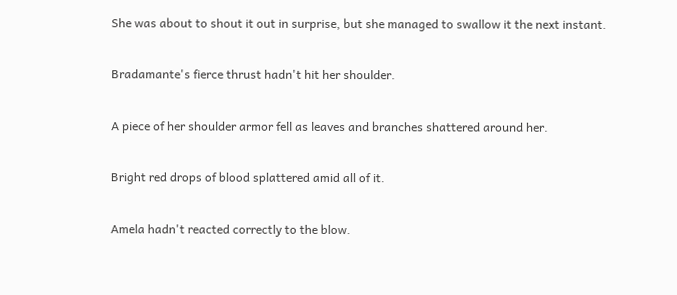She was about to shout it out in surprise, but she managed to swallow it the next instant.

Bradamante's fierce thrust hadn't hit her shoulder.

A piece of her shoulder armor fell as leaves and branches shattered around her.

Bright red drops of blood splattered amid all of it.

Amela hadn't reacted correctly to the blow.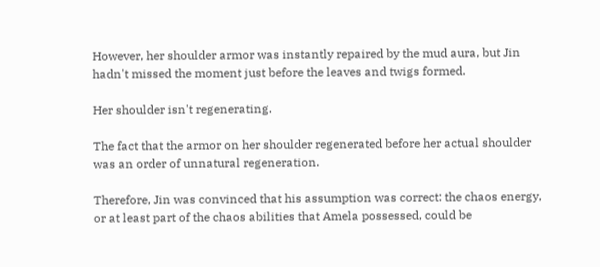However, her shoulder armor was instantly repaired by the mud aura, but Jin hadn't missed the moment just before the leaves and twigs formed.

Her shoulder isn't regenerating.

The fact that the armor on her shoulder regenerated before her actual shoulder was an order of unnatural regeneration.

Therefore, Jin was convinced that his assumption was correct: the chaos energy, or at least part of the chaos abilities that Amela possessed, could be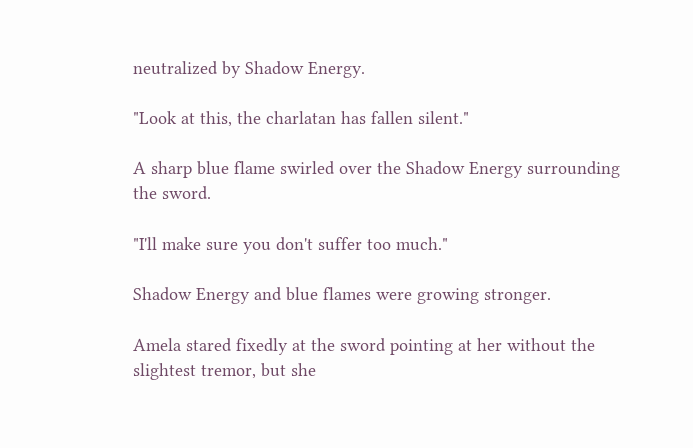neutralized by Shadow Energy.

"Look at this, the charlatan has fallen silent."

A sharp blue flame swirled over the Shadow Energy surrounding the sword.

"I'll make sure you don't suffer too much."

Shadow Energy and blue flames were growing stronger.

Amela stared fixedly at the sword pointing at her without the slightest tremor, but she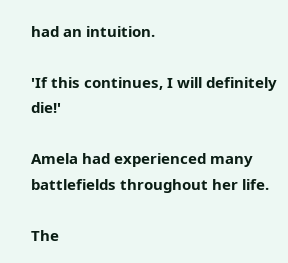had an intuition.

'If this continues, I will definitely die!'

Amela had experienced many battlefields throughout her life.

The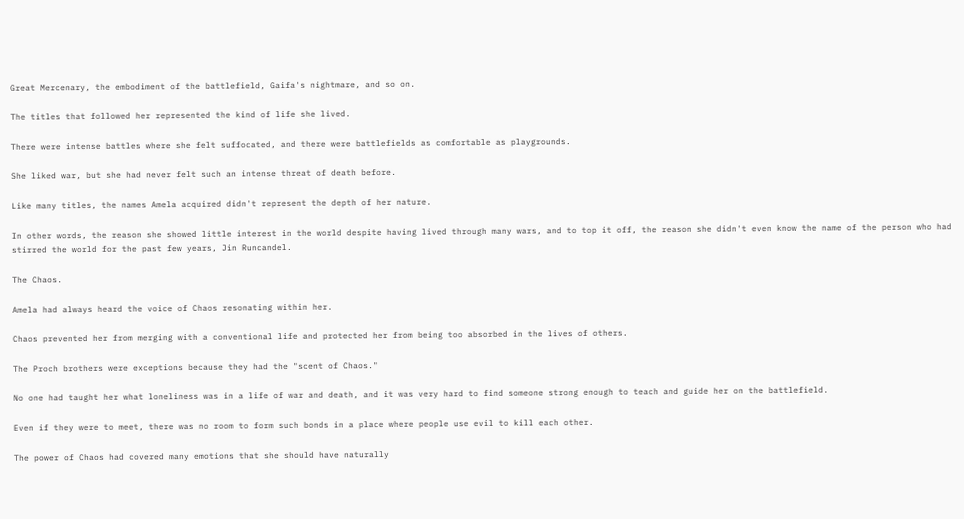Great Mercenary, the embodiment of the battlefield, Gaifa's nightmare, and so on.

The titles that followed her represented the kind of life she lived.

There were intense battles where she felt suffocated, and there were battlefields as comfortable as playgrounds.

She liked war, but she had never felt such an intense threat of death before.

Like many titles, the names Amela acquired didn't represent the depth of her nature.

In other words, the reason she showed little interest in the world despite having lived through many wars, and to top it off, the reason she didn't even know the name of the person who had stirred the world for the past few years, Jin Runcandel.

The Chaos.

Amela had always heard the voice of Chaos resonating within her.

Chaos prevented her from merging with a conventional life and protected her from being too absorbed in the lives of others.

The Proch brothers were exceptions because they had the "scent of Chaos."

No one had taught her what loneliness was in a life of war and death, and it was very hard to find someone strong enough to teach and guide her on the battlefield.

Even if they were to meet, there was no room to form such bonds in a place where people use evil to kill each other.

The power of Chaos had covered many emotions that she should have naturally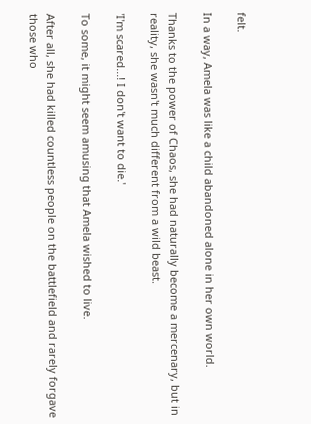felt.

In a way, Amela was like a child abandoned alone in her own world.

Thanks to the power of Chaos, she had naturally become a mercenary, but in reality, she wasn't much different from a wild beast.

'I'm scared...! I don't want to die.'

To some, it might seem amusing that Amela wished to live.

After all, she had killed countless people on the battlefield and rarely forgave those who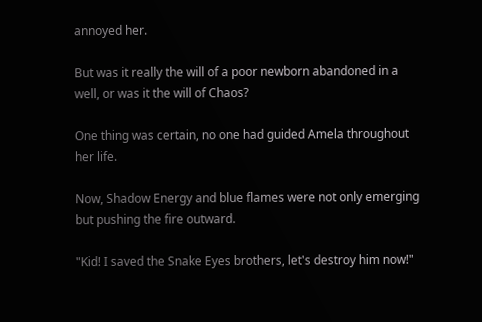annoyed her.

But was it really the will of a poor newborn abandoned in a well, or was it the will of Chaos?

One thing was certain, no one had guided Amela throughout her life.

Now, Shadow Energy and blue flames were not only emerging but pushing the fire outward.

"Kid! I saved the Snake Eyes brothers, let's destroy him now!"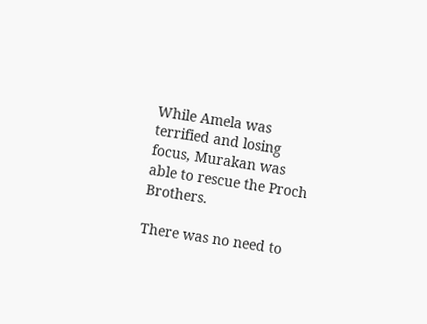While Amela was terrified and losing focus, Murakan was able to rescue the Proch Brothers.

There was no need to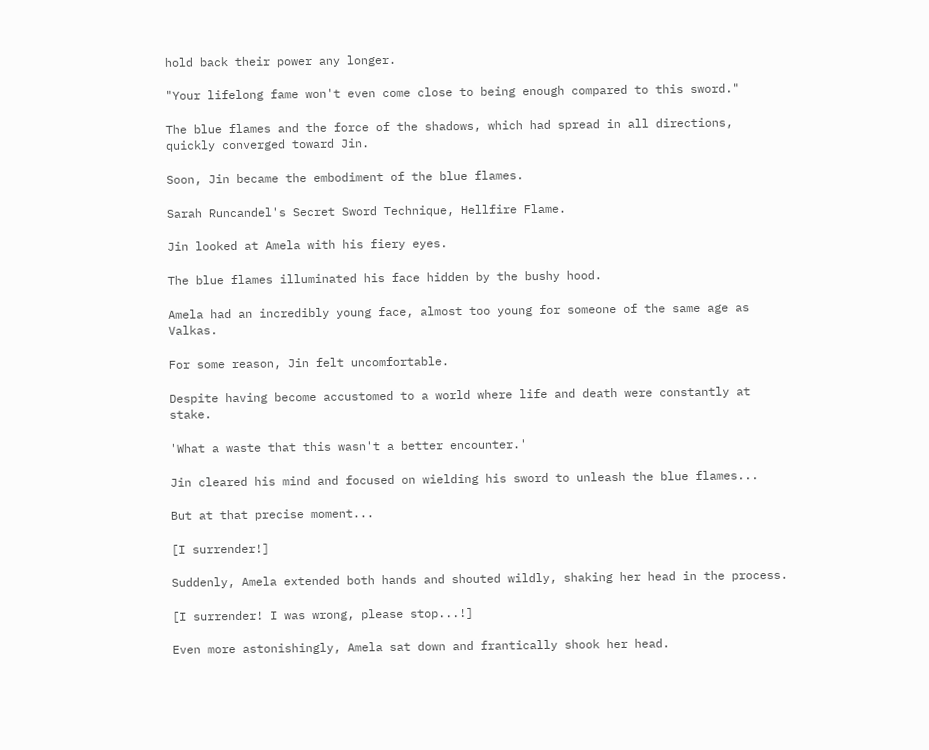hold back their power any longer.

"Your lifelong fame won't even come close to being enough compared to this sword."

The blue flames and the force of the shadows, which had spread in all directions, quickly converged toward Jin.

Soon, Jin became the embodiment of the blue flames.

Sarah Runcandel's Secret Sword Technique, Hellfire Flame.

Jin looked at Amela with his fiery eyes.

The blue flames illuminated his face hidden by the bushy hood.

Amela had an incredibly young face, almost too young for someone of the same age as Valkas.

For some reason, Jin felt uncomfortable.

Despite having become accustomed to a world where life and death were constantly at stake.

'What a waste that this wasn't a better encounter.'

Jin cleared his mind and focused on wielding his sword to unleash the blue flames...

But at that precise moment...

[I surrender!]

Suddenly, Amela extended both hands and shouted wildly, shaking her head in the process.

[I surrender! I was wrong, please stop...!]

Even more astonishingly, Amela sat down and frantically shook her head.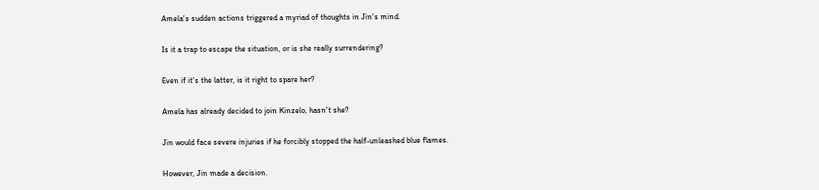Amela's sudden actions triggered a myriad of thoughts in Jin's mind.

Is it a trap to escape the situation, or is she really surrendering?

Even if it's the latter, is it right to spare her?

Amela has already decided to join Kinzelo, hasn't she?

Jin would face severe injuries if he forcibly stopped the half-unleashed blue flames.

However, Jin made a decision.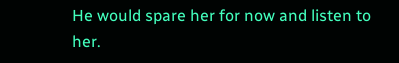He would spare her for now and listen to her.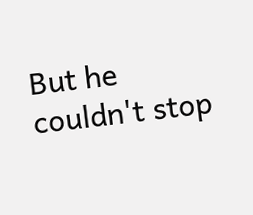But he couldn't stop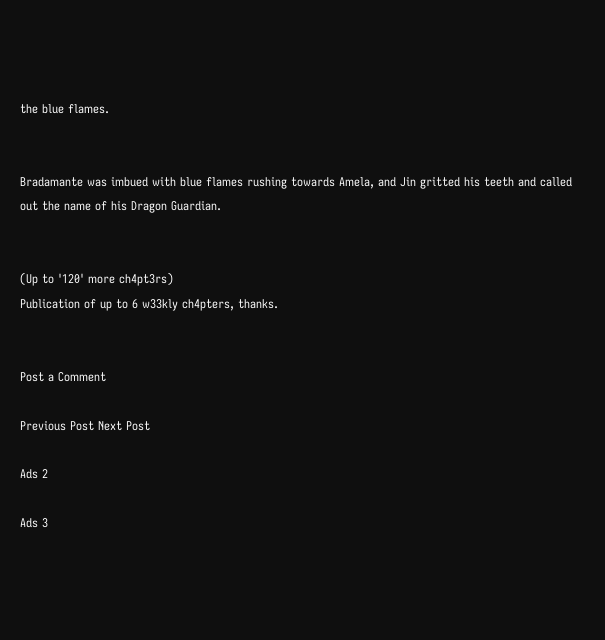the blue flames.


Bradamante was imbued with blue flames rushing towards Amela, and Jin gritted his teeth and called out the name of his Dragon Guardian.


(Up to '120' more ch4pt3rs)
Publication of up to 6 w33kly ch4pters, thanks.


Post a Comment

Previous Post Next Post

Ads 2

Ads 3